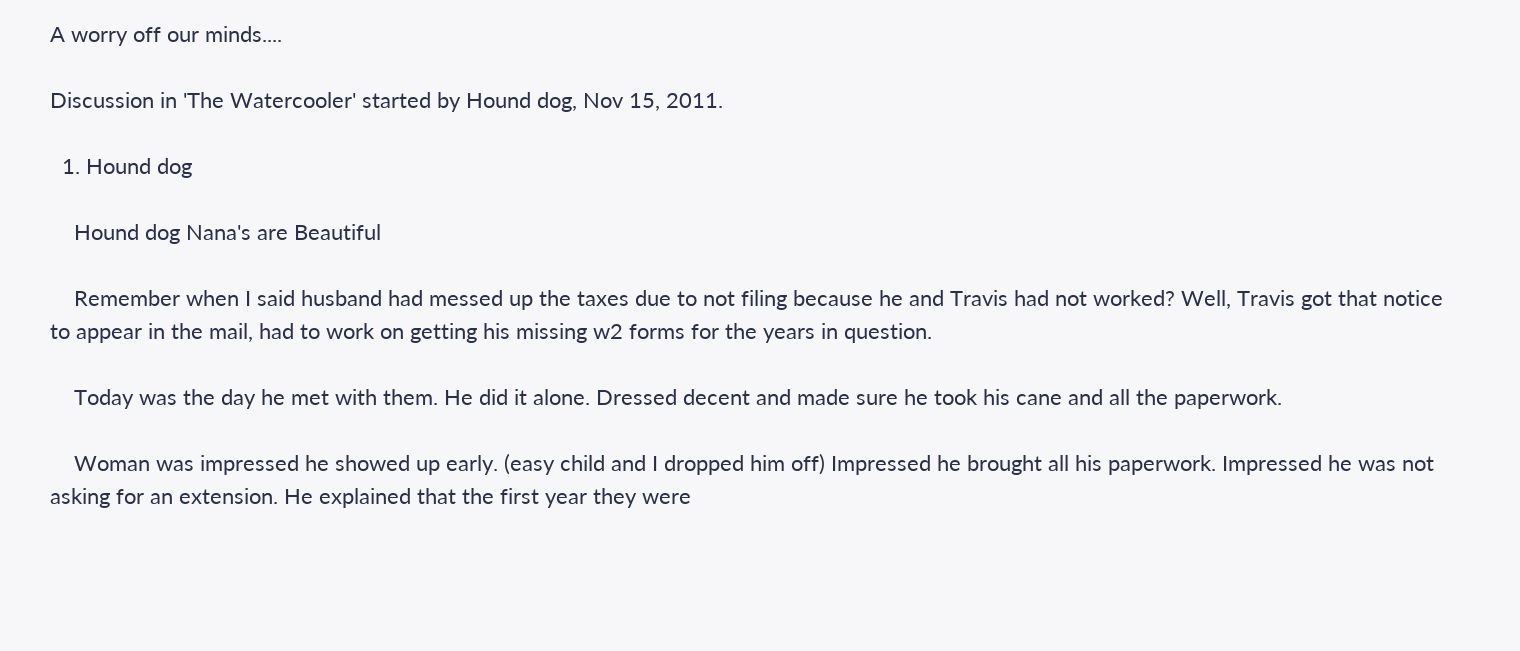A worry off our minds....

Discussion in 'The Watercooler' started by Hound dog, Nov 15, 2011.

  1. Hound dog

    Hound dog Nana's are Beautiful

    Remember when I said husband had messed up the taxes due to not filing because he and Travis had not worked? Well, Travis got that notice to appear in the mail, had to work on getting his missing w2 forms for the years in question.

    Today was the day he met with them. He did it alone. Dressed decent and made sure he took his cane and all the paperwork.

    Woman was impressed he showed up early. (easy child and I dropped him off) Impressed he brought all his paperwork. Impressed he was not asking for an extension. He explained that the first year they were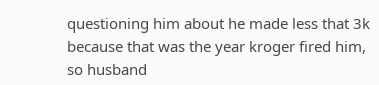questioning him about he made less that 3k because that was the year kroger fired him, so husband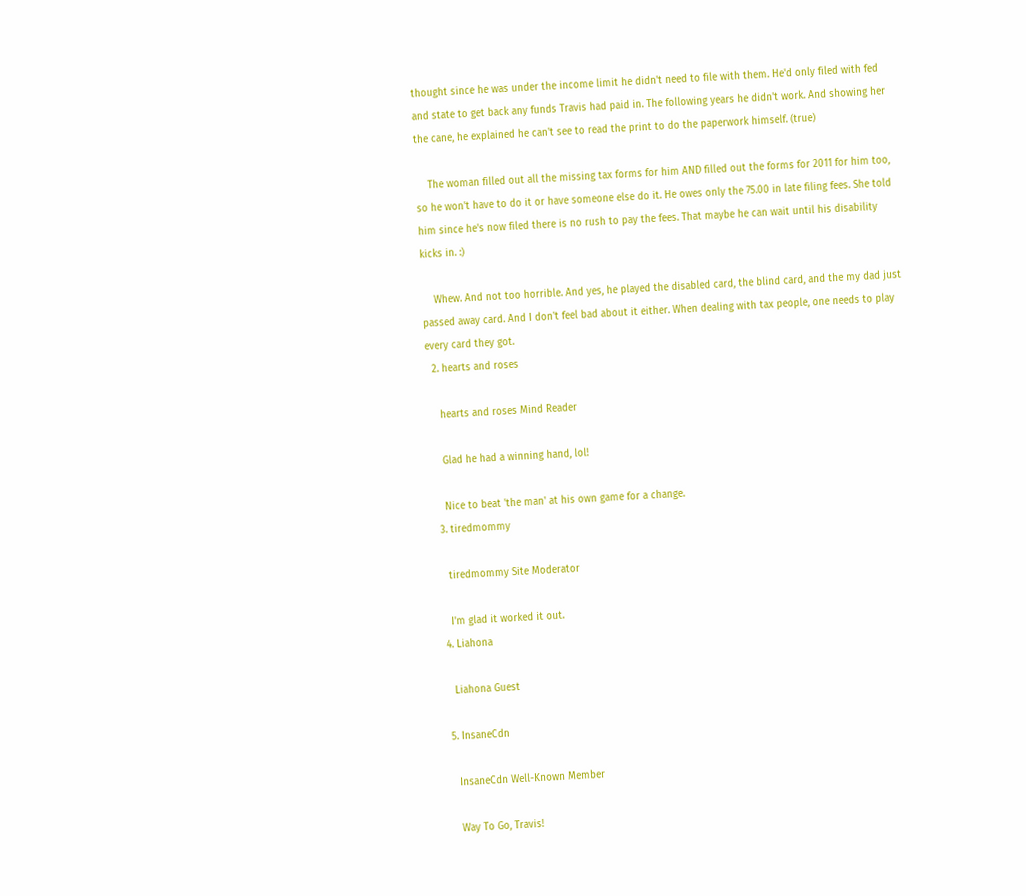thought since he was under the income limit he didn't need to file with them. He'd only filed with fed and state to get back any funds Travis had paid in. The following years he didn't work. And showing her the cane, he explained he can't see to read the print to do the paperwork himself. (true)

    The woman filled out all the missing tax forms for him AND filled out the forms for 2011 for him too, so he won't have to do it or have someone else do it. He owes only the 75.00 in late filing fees. She told him since he's now filed there is no rush to pay the fees. That maybe he can wait until his disability kicks in. :)

    Whew. And not too horrible. And yes, he played the disabled card, the blind card, and the my dad just passed away card. And I don't feel bad about it either. When dealing with tax people, one needs to play every card they got.
  2. hearts and roses

    hearts and roses Mind Reader

    Glad he had a winning hand, lol!

    Nice to beat 'the man' at his own game for a change.
  3. tiredmommy

    tiredmommy Site Moderator

    I'm glad it worked it out.
  4. Liahona

    Liahona Guest

  5. InsaneCdn

    InsaneCdn Well-Known Member

    Way To Go, Travis!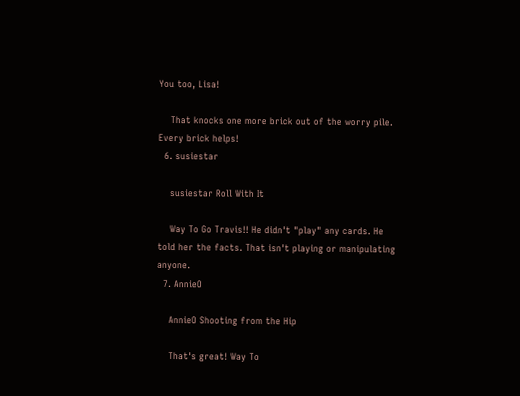You too, Lisa!

    That knocks one more brick out of the worry pile. Every brick helps!
  6. susiestar

    susiestar Roll With It

    Way To Go Travis!! He didn't "play" any cards. He told her the facts. That isn't playing or manipulating anyone.
  7. AnnieO

    AnnieO Shooting from the Hip

    That's great! Way To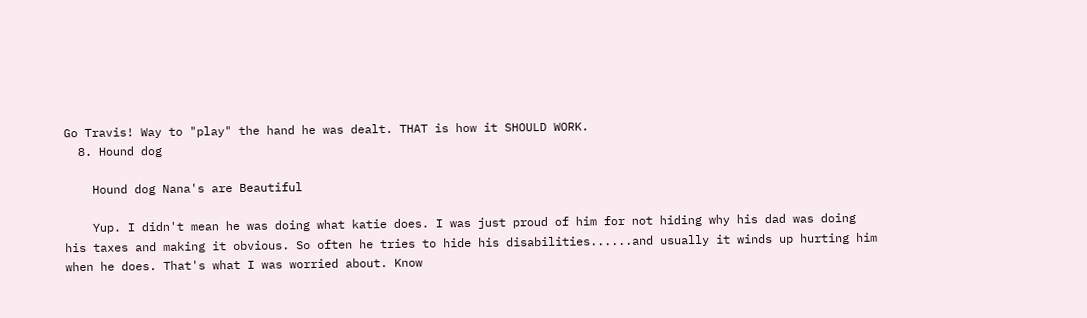Go Travis! Way to "play" the hand he was dealt. THAT is how it SHOULD WORK.
  8. Hound dog

    Hound dog Nana's are Beautiful

    Yup. I didn't mean he was doing what katie does. I was just proud of him for not hiding why his dad was doing his taxes and making it obvious. So often he tries to hide his disabilities......and usually it winds up hurting him when he does. That's what I was worried about. Know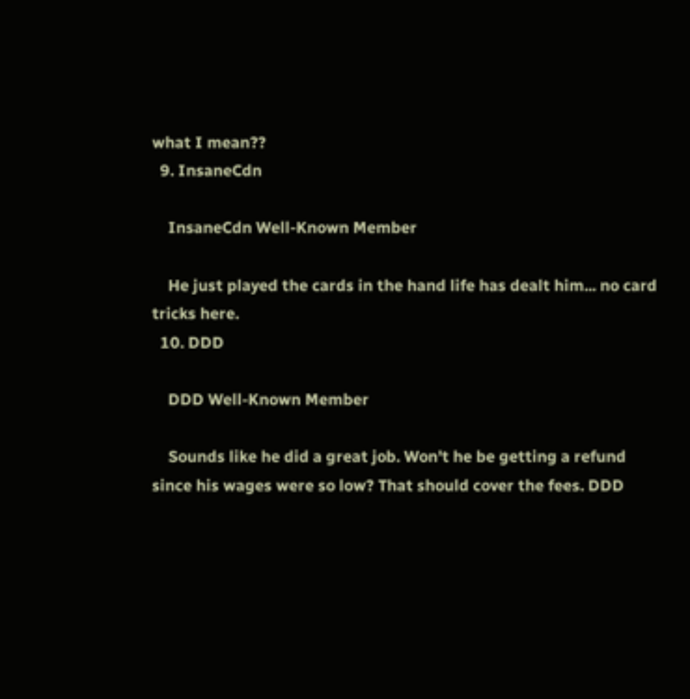what I mean??
  9. InsaneCdn

    InsaneCdn Well-Known Member

    He just played the cards in the hand life has dealt him... no card tricks here.
  10. DDD

    DDD Well-Known Member

    Sounds like he did a great job. Won't he be getting a refund since his wages were so low? That should cover the fees. DDD